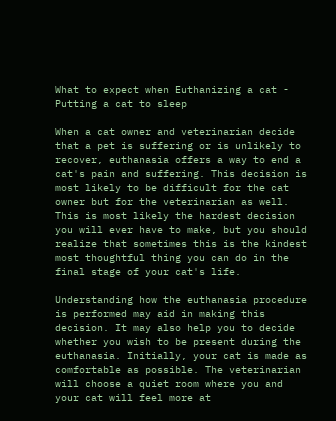What to expect when Euthanizing a cat - Putting a cat to sleep

When a cat owner and veterinarian decide that a pet is suffering or is unlikely to recover, euthanasia offers a way to end a cat's pain and suffering. This decision is most likely to be difficult for the cat owner but for the veterinarian as well.  This is most likely the hardest decision you will ever have to make, but you should realize that sometimes this is the kindest most thoughtful thing you can do in the final stage of your cat's life.

Understanding how the euthanasia procedure is performed may aid in making this decision. It may also help you to decide whether you wish to be present during the euthanasia. Initially, your cat is made as comfortable as possible. The veterinarian will choose a quiet room where you and your cat will feel more at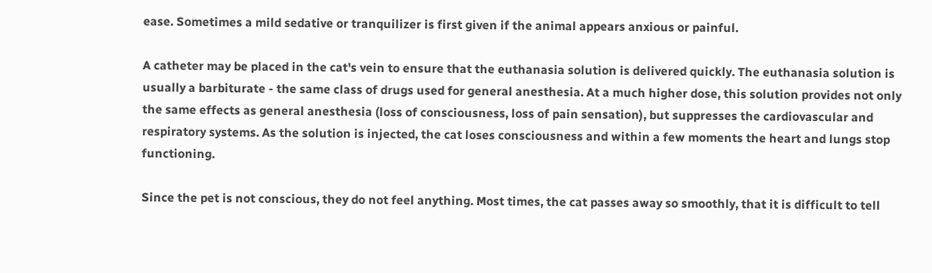ease. Sometimes a mild sedative or tranquilizer is first given if the animal appears anxious or painful.

A catheter may be placed in the cat's vein to ensure that the euthanasia solution is delivered quickly. The euthanasia solution is usually a barbiturate - the same class of drugs used for general anesthesia. At a much higher dose, this solution provides not only the same effects as general anesthesia (loss of consciousness, loss of pain sensation), but suppresses the cardiovascular and respiratory systems. As the solution is injected, the cat loses consciousness and within a few moments the heart and lungs stop functioning.

Since the pet is not conscious, they do not feel anything. Most times, the cat passes away so smoothly, that it is difficult to tell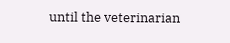until the veterinarian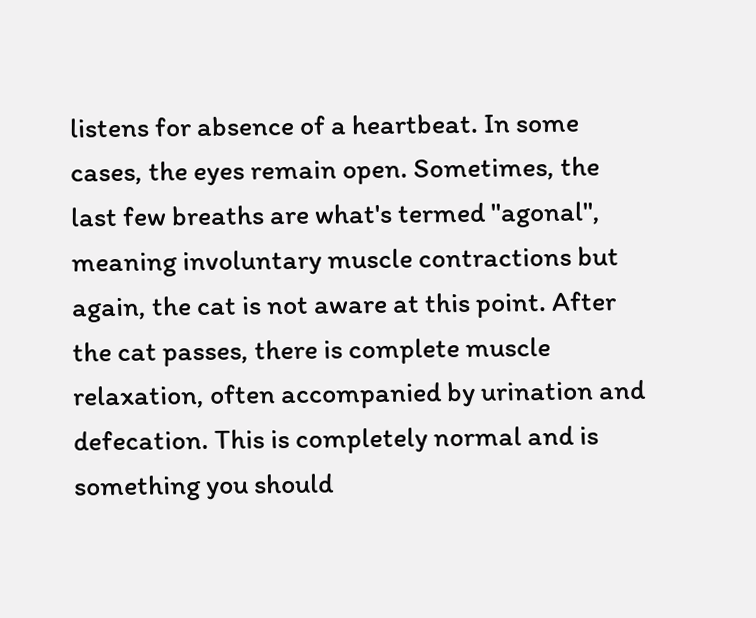listens for absence of a heartbeat. In some cases, the eyes remain open. Sometimes, the last few breaths are what's termed "agonal", meaning involuntary muscle contractions but again, the cat is not aware at this point. After the cat passes, there is complete muscle relaxation, often accompanied by urination and defecation. This is completely normal and is something you should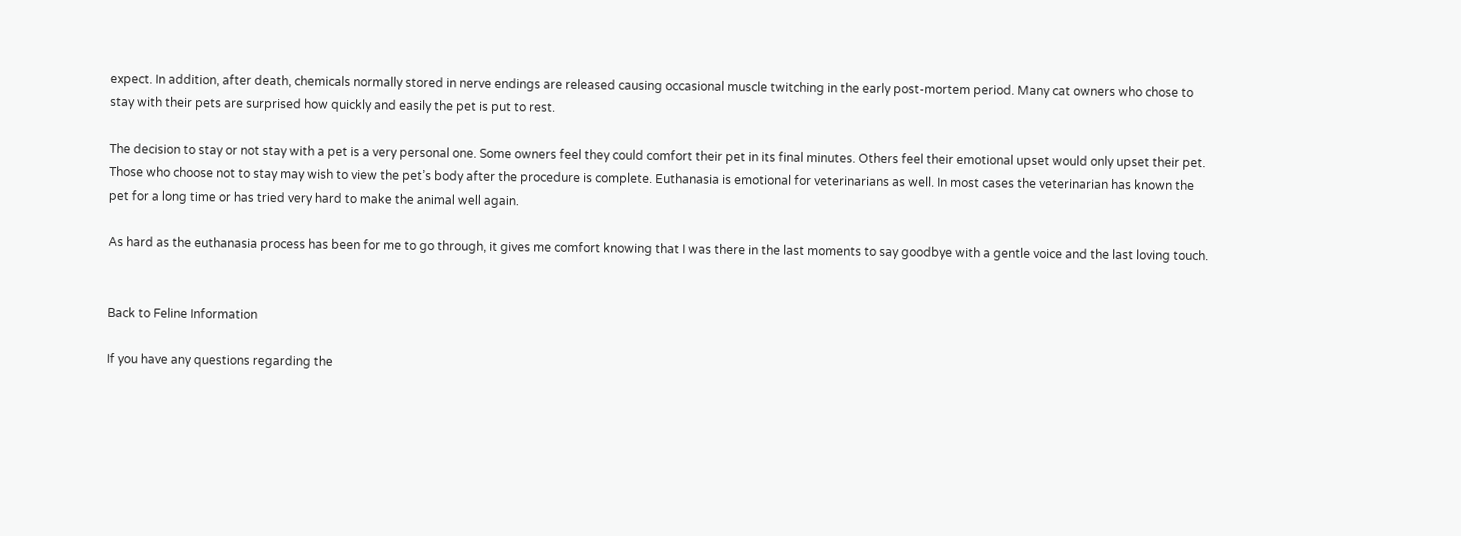expect. In addition, after death, chemicals normally stored in nerve endings are released causing occasional muscle twitching in the early post-mortem period. Many cat owners who chose to stay with their pets are surprised how quickly and easily the pet is put to rest.

The decision to stay or not stay with a pet is a very personal one. Some owners feel they could comfort their pet in its final minutes. Others feel their emotional upset would only upset their pet. Those who choose not to stay may wish to view the pet’s body after the procedure is complete. Euthanasia is emotional for veterinarians as well. In most cases the veterinarian has known the pet for a long time or has tried very hard to make the animal well again.

As hard as the euthanasia process has been for me to go through, it gives me comfort knowing that I was there in the last moments to say goodbye with a gentle voice and the last loving touch.


Back to Feline Information

If you have any questions regarding the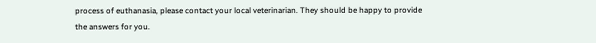process of euthanasia, please contact your local veterinarian. They should be happy to provide the answers for you.